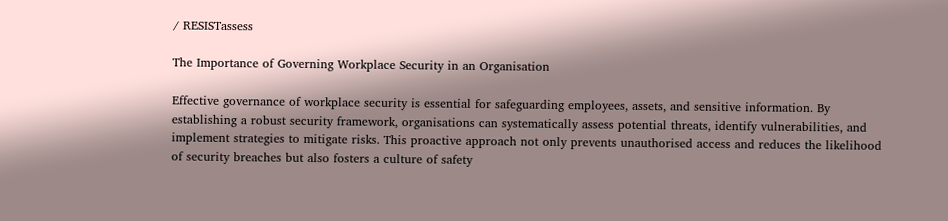/ RESISTassess

The Importance of Governing Workplace Security in an Organisation

Effective governance of workplace security is essential for safeguarding employees, assets, and sensitive information. By establishing a robust security framework, organisations can systematically assess potential threats, identify vulnerabilities, and implement strategies to mitigate risks. This proactive approach not only prevents unauthorised access and reduces the likelihood of security breaches but also fosters a culture of safety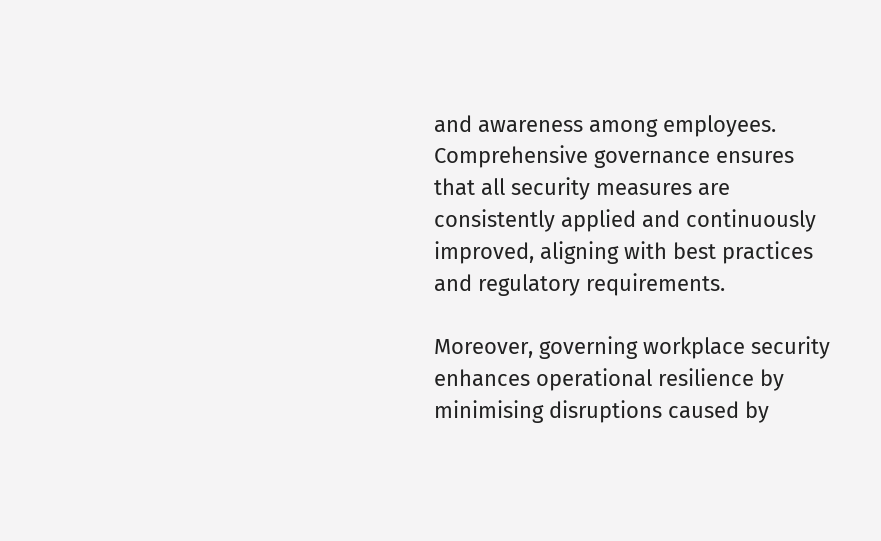and awareness among employees. Comprehensive governance ensures that all security measures are consistently applied and continuously improved, aligning with best practices and regulatory requirements.

Moreover, governing workplace security enhances operational resilience by minimising disruptions caused by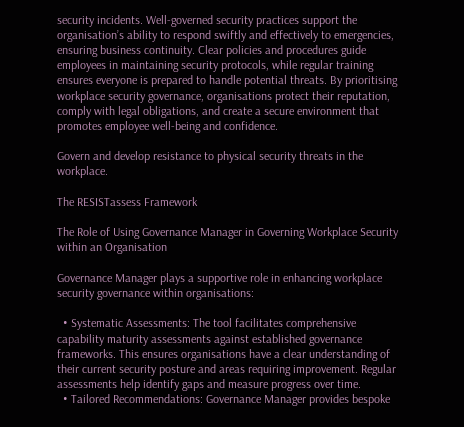security incidents. Well-governed security practices support the organisation’s ability to respond swiftly and effectively to emergencies, ensuring business continuity. Clear policies and procedures guide employees in maintaining security protocols, while regular training ensures everyone is prepared to handle potential threats. By prioritising workplace security governance, organisations protect their reputation, comply with legal obligations, and create a secure environment that promotes employee well-being and confidence.

Govern and develop resistance to physical security threats in the workplace.

The RESISTassess Framework

The Role of Using Governance Manager in Governing Workplace Security within an Organisation

Governance Manager plays a supportive role in enhancing workplace security governance within organisations:

  • Systematic Assessments: The tool facilitates comprehensive capability maturity assessments against established governance frameworks. This ensures organisations have a clear understanding of their current security posture and areas requiring improvement. Regular assessments help identify gaps and measure progress over time.
  • Tailored Recommendations: Governance Manager provides bespoke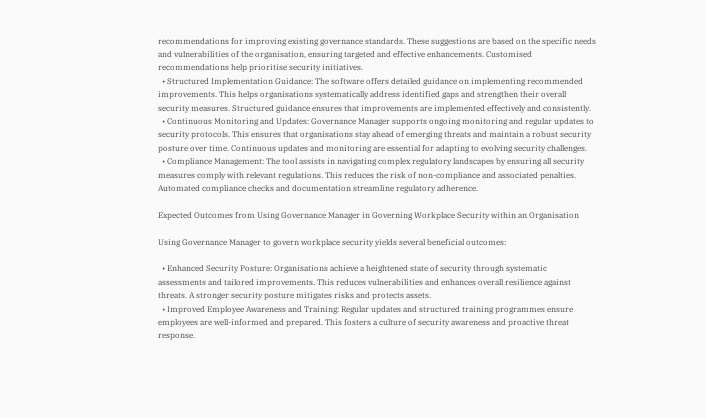recommendations for improving existing governance standards. These suggestions are based on the specific needs and vulnerabilities of the organisation, ensuring targeted and effective enhancements. Customised recommendations help prioritise security initiatives.
  • Structured Implementation Guidance: The software offers detailed guidance on implementing recommended improvements. This helps organisations systematically address identified gaps and strengthen their overall security measures. Structured guidance ensures that improvements are implemented effectively and consistently.
  • Continuous Monitoring and Updates: Governance Manager supports ongoing monitoring and regular updates to security protocols. This ensures that organisations stay ahead of emerging threats and maintain a robust security posture over time. Continuous updates and monitoring are essential for adapting to evolving security challenges.
  • Compliance Management: The tool assists in navigating complex regulatory landscapes by ensuring all security measures comply with relevant regulations. This reduces the risk of non-compliance and associated penalties. Automated compliance checks and documentation streamline regulatory adherence.

Expected Outcomes from Using Governance Manager in Governing Workplace Security within an Organisation

Using Governance Manager to govern workplace security yields several beneficial outcomes:

  • Enhanced Security Posture: Organisations achieve a heightened state of security through systematic assessments and tailored improvements. This reduces vulnerabilities and enhances overall resilience against threats. A stronger security posture mitigates risks and protects assets.
  • Improved Employee Awareness and Training: Regular updates and structured training programmes ensure employees are well-informed and prepared. This fosters a culture of security awareness and proactive threat response.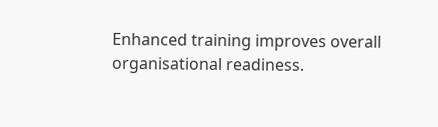Enhanced training improves overall organisational readiness.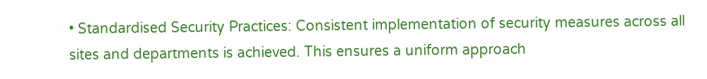• Standardised Security Practices: Consistent implementation of security measures across all sites and departments is achieved. This ensures a uniform approach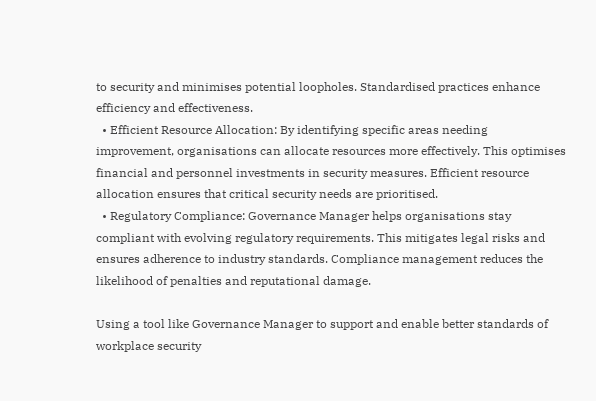to security and minimises potential loopholes. Standardised practices enhance efficiency and effectiveness.
  • Efficient Resource Allocation: By identifying specific areas needing improvement, organisations can allocate resources more effectively. This optimises financial and personnel investments in security measures. Efficient resource allocation ensures that critical security needs are prioritised.
  • Regulatory Compliance: Governance Manager helps organisations stay compliant with evolving regulatory requirements. This mitigates legal risks and ensures adherence to industry standards. Compliance management reduces the likelihood of penalties and reputational damage.

Using a tool like Governance Manager to support and enable better standards of workplace security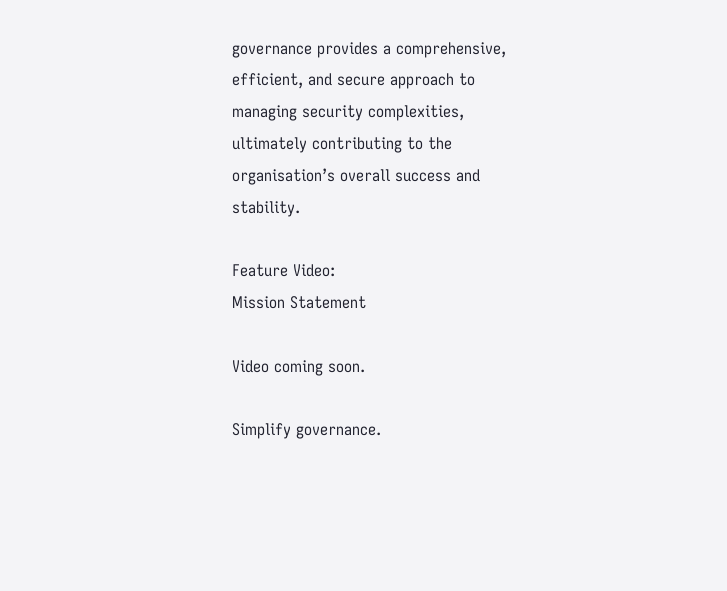governance provides a comprehensive, efficient, and secure approach to managing security complexities, ultimately contributing to the organisation’s overall success and stability.

Feature Video:
Mission Statement

Video coming soon.

Simplify governance.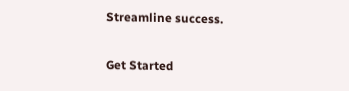Streamline success.

Get Started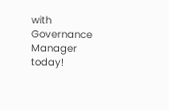with Governance Manager today!